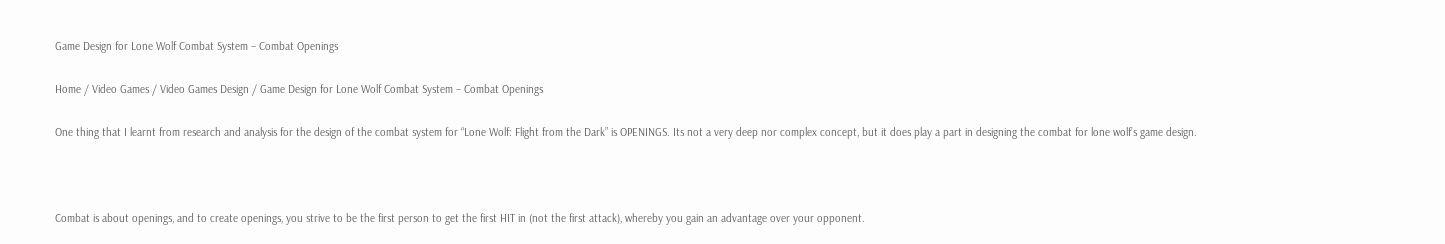Game Design for Lone Wolf Combat System – Combat Openings

Home / Video Games / Video Games Design / Game Design for Lone Wolf Combat System – Combat Openings

One thing that I learnt from research and analysis for the design of the combat system for “Lone Wolf: Flight from the Dark” is OPENINGS. Its not a very deep nor complex concept, but it does play a part in designing the combat for lone wolf’s game design.



Combat is about openings, and to create openings, you strive to be the first person to get the first HIT in (not the first attack), whereby you gain an advantage over your opponent.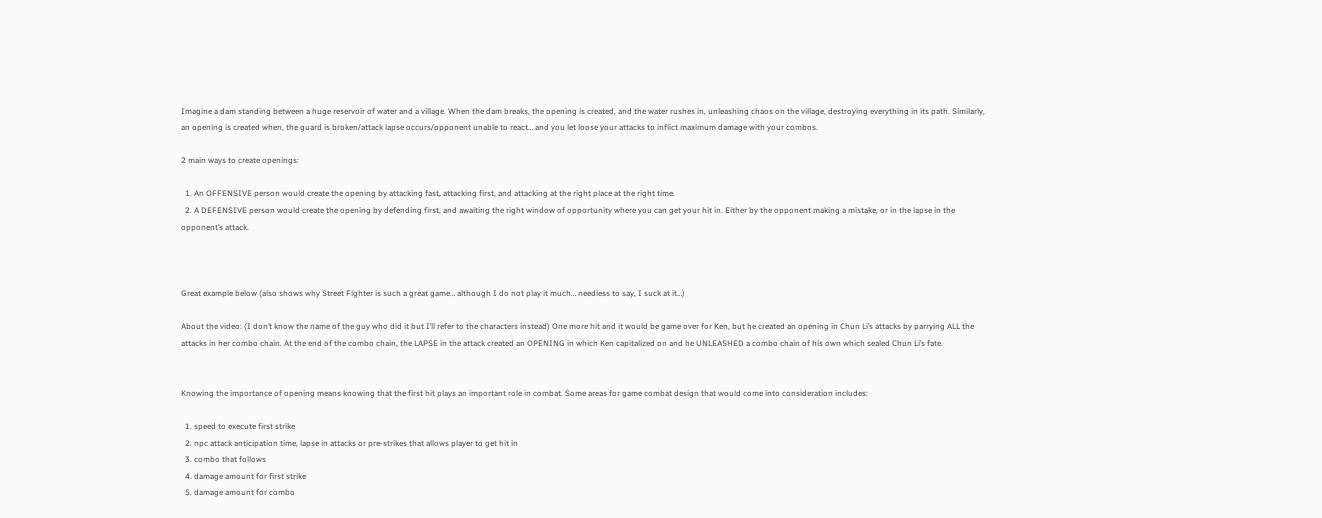Imagine a dam standing between a huge reservoir of water and a village. When the dam breaks, the opening is created, and the water rushes in, unleashing chaos on the village, destroying everything in its path. Similarly, an opening is created when, the guard is broken/attack lapse occurs/opponent unable to react… and you let loose your attacks to inflict maximum damage with your combos.

2 main ways to create openings:

  1. An OFFENSIVE person would create the opening by attacking fast, attacking first, and attacking at the right place at the right time.
  2. A DEFENSIVE person would create the opening by defending first, and awaiting the right window of opportunity where you can get your hit in. Either by the opponent making a mistake, or in the lapse in the opponent’s attack.



Great example below (also shows why Street Fighter is such a great game… although I do not play it much… needless to say, I suck at it…)

About the video: (I don’t know the name of the guy who did it but I’ll refer to the characters instead) One more hit and it would be game over for Ken, but he created an opening in Chun Li’s attacks by parrying ALL the attacks in her combo chain. At the end of the combo chain, the LAPSE in the attack created an OPENING in which Ken capitalized on and he UNLEASHED a combo chain of his own which sealed Chun Li’s fate.


Knowing the importance of opening means knowing that the first hit plays an important role in combat. Some areas for game combat design that would come into consideration includes:

  1. speed to execute first strike
  2. npc attack anticipation time, lapse in attacks or pre-strikes that allows player to get hit in
  3. combo that follows
  4. damage amount for first strike
  5. damage amount for combo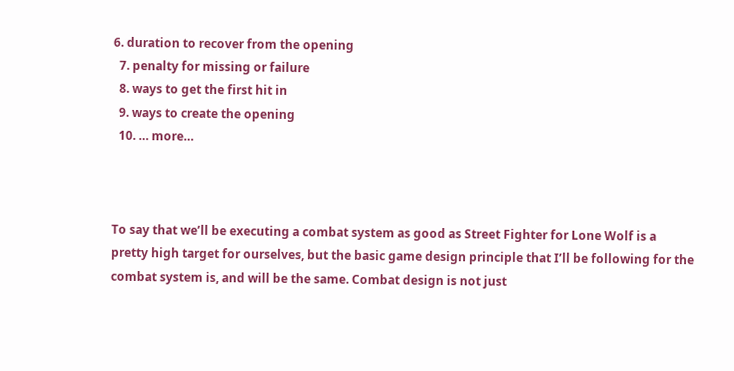6. duration to recover from the opening
  7. penalty for missing or failure
  8. ways to get the first hit in
  9. ways to create the opening
  10. … more…



To say that we’ll be executing a combat system as good as Street Fighter for Lone Wolf is a pretty high target for ourselves, but the basic game design principle that I’ll be following for the combat system is, and will be the same. Combat design is not just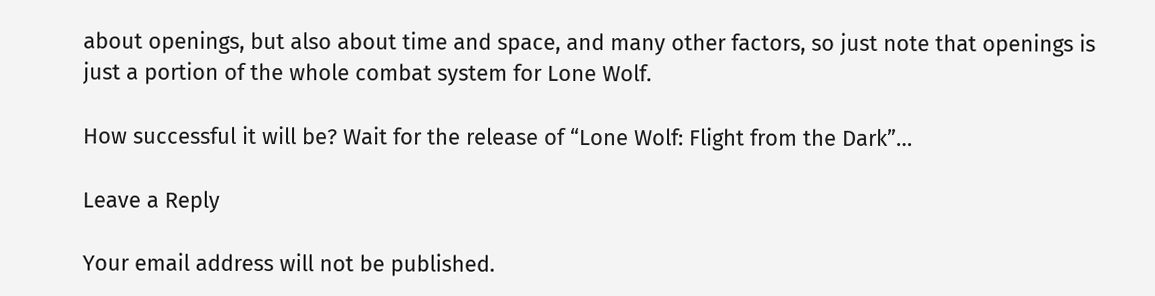about openings, but also about time and space, and many other factors, so just note that openings is just a portion of the whole combat system for Lone Wolf.

How successful it will be? Wait for the release of “Lone Wolf: Flight from the Dark”…

Leave a Reply

Your email address will not be published.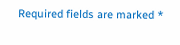Required fields are marked *